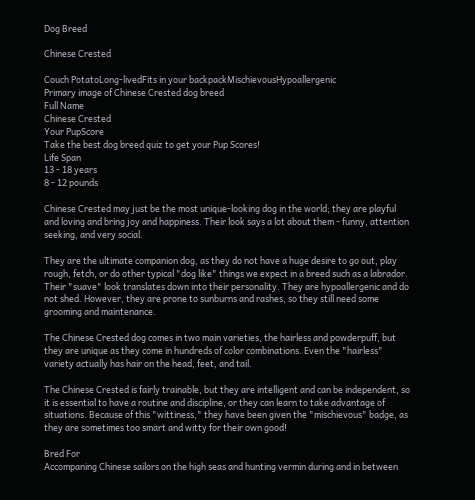Dog Breed

Chinese Crested

Couch PotatoLong-livedFits in your backpackMischievousHypoallergenic
Primary image of Chinese Crested dog breed
Full Name
Chinese Crested
Your PupScore
Take the best dog breed quiz to get your Pup Scores!
Life Span
13 - 18 years
8 - 12 pounds

Chinese Crested may just be the most unique-looking dog in the world; they are playful and loving and bring joy and happiness. Their look says a lot about them - funny, attention seeking, and very social.

They are the ultimate companion dog, as they do not have a huge desire to go out, play rough, fetch, or do other typical "dog like" things we expect in a breed such as a labrador. Their "suave" look translates down into their personality. They are hypoallergenic and do not shed. However, they are prone to sunburns and rashes, so they still need some grooming and maintenance.

The Chinese Crested dog comes in two main varieties, the hairless and powderpuff, but they are unique as they come in hundreds of color combinations. Even the "hairless" variety actually has hair on the head, feet, and tail.

The Chinese Crested is fairly trainable, but they are intelligent and can be independent, so it is essential to have a routine and discipline, or they can learn to take advantage of situations. Because of this "wittiness," they have been given the "mischievous" badge, as they are sometimes too smart and witty for their own good!

Bred For
Accompaning Chinese sailors on the high seas and hunting vermin during and in between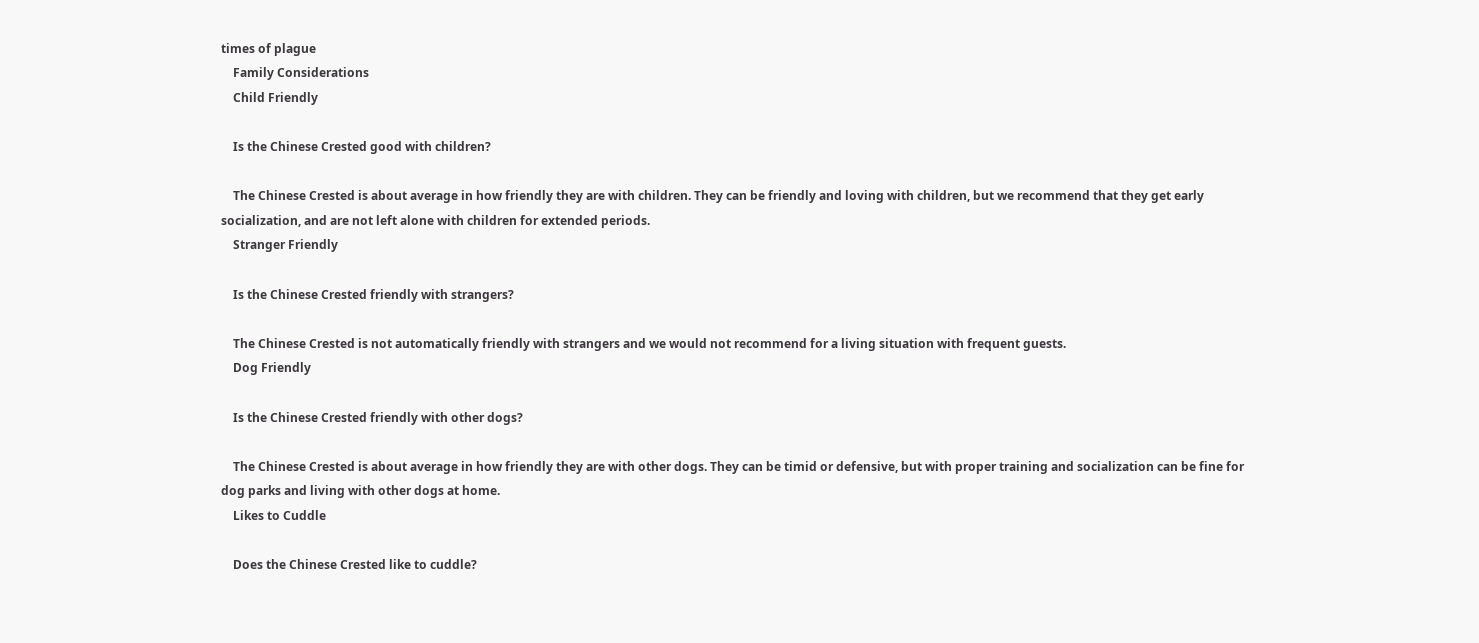times of plague
    Family Considerations
    Child Friendly

    Is the Chinese Crested good with children?

    The Chinese Crested is about average in how friendly they are with children. They can be friendly and loving with children, but we recommend that they get early socialization, and are not left alone with children for extended periods.
    Stranger Friendly

    Is the Chinese Crested friendly with strangers?

    The Chinese Crested is not automatically friendly with strangers and we would not recommend for a living situation with frequent guests.
    Dog Friendly

    Is the Chinese Crested friendly with other dogs?

    The Chinese Crested is about average in how friendly they are with other dogs. They can be timid or defensive, but with proper training and socialization can be fine for dog parks and living with other dogs at home.
    Likes to Cuddle

    Does the Chinese Crested like to cuddle?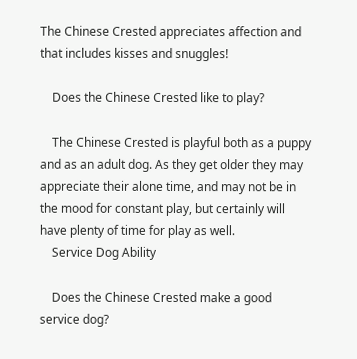The Chinese Crested appreciates affection and that includes kisses and snuggles!

    Does the Chinese Crested like to play?

    The Chinese Crested is playful both as a puppy and as an adult dog. As they get older they may appreciate their alone time, and may not be in the mood for constant play, but certainly will have plenty of time for play as well.
    Service Dog Ability

    Does the Chinese Crested make a good service dog?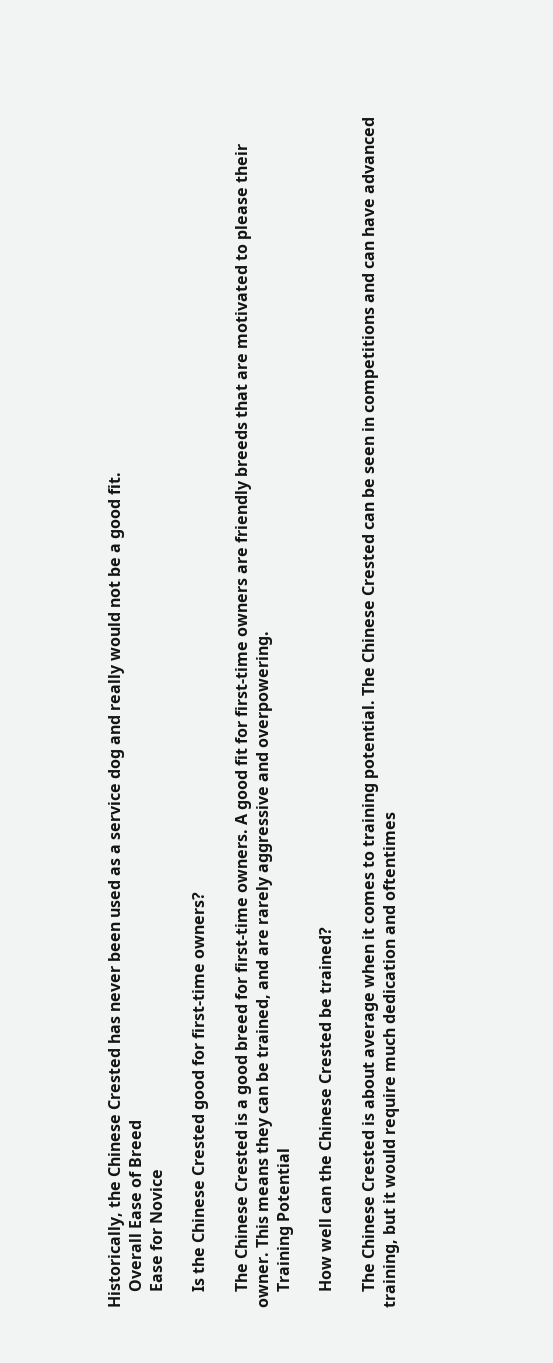Historically, the Chinese Crested has never been used as a service dog and really would not be a good fit.
    Overall Ease of Breed
    Ease for Novice

    Is the Chinese Crested good for first-time owners?

    The Chinese Crested is a good breed for first-time owners. A good fit for first-time owners are friendly breeds that are motivated to please their owner. This means they can be trained, and are rarely aggressive and overpowering.
    Training Potential

    How well can the Chinese Crested be trained?

    The Chinese Crested is about average when it comes to training potential. The Chinese Crested can be seen in competitions and can have advanced training, but it would require much dedication and oftentimes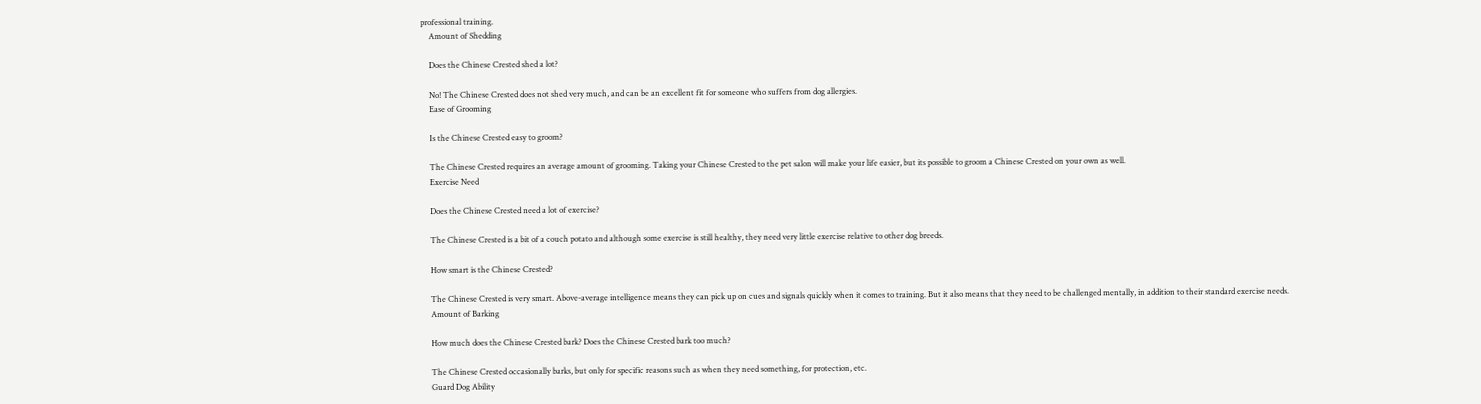professional training.
    Amount of Shedding

    Does the Chinese Crested shed a lot?

    No! The Chinese Crested does not shed very much, and can be an excellent fit for someone who suffers from dog allergies.
    Ease of Grooming

    Is the Chinese Crested easy to groom?

    The Chinese Crested requires an average amount of grooming. Taking your Chinese Crested to the pet salon will make your life easier, but its possible to groom a Chinese Crested on your own as well.
    Exercise Need

    Does the Chinese Crested need a lot of exercise?

    The Chinese Crested is a bit of a couch potato and although some exercise is still healthy, they need very little exercise relative to other dog breeds.

    How smart is the Chinese Crested?

    The Chinese Crested is very smart. Above-average intelligence means they can pick up on cues and signals quickly when it comes to training. But it also means that they need to be challenged mentally, in addition to their standard exercise needs.
    Amount of Barking

    How much does the Chinese Crested bark? Does the Chinese Crested bark too much?

    The Chinese Crested occasionally barks, but only for specific reasons such as when they need something, for protection, etc.
    Guard Dog Ability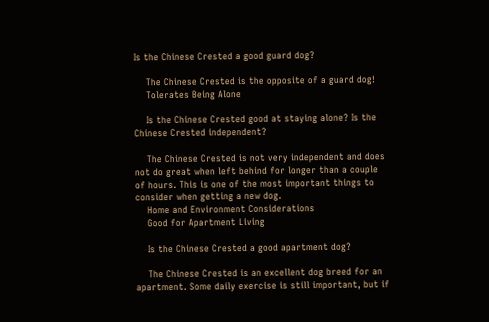Is the Chinese Crested a good guard dog?

    The Chinese Crested is the opposite of a guard dog!
    Tolerates Being Alone

    Is the Chinese Crested good at staying alone? Is the Chinese Crested independent?

    The Chinese Crested is not very independent and does not do great when left behind for longer than a couple of hours. This is one of the most important things to consider when getting a new dog.
    Home and Environment Considerations
    Good for Apartment Living

    Is the Chinese Crested a good apartment dog?

    The Chinese Crested is an excellent dog breed for an apartment. Some daily exercise is still important, but if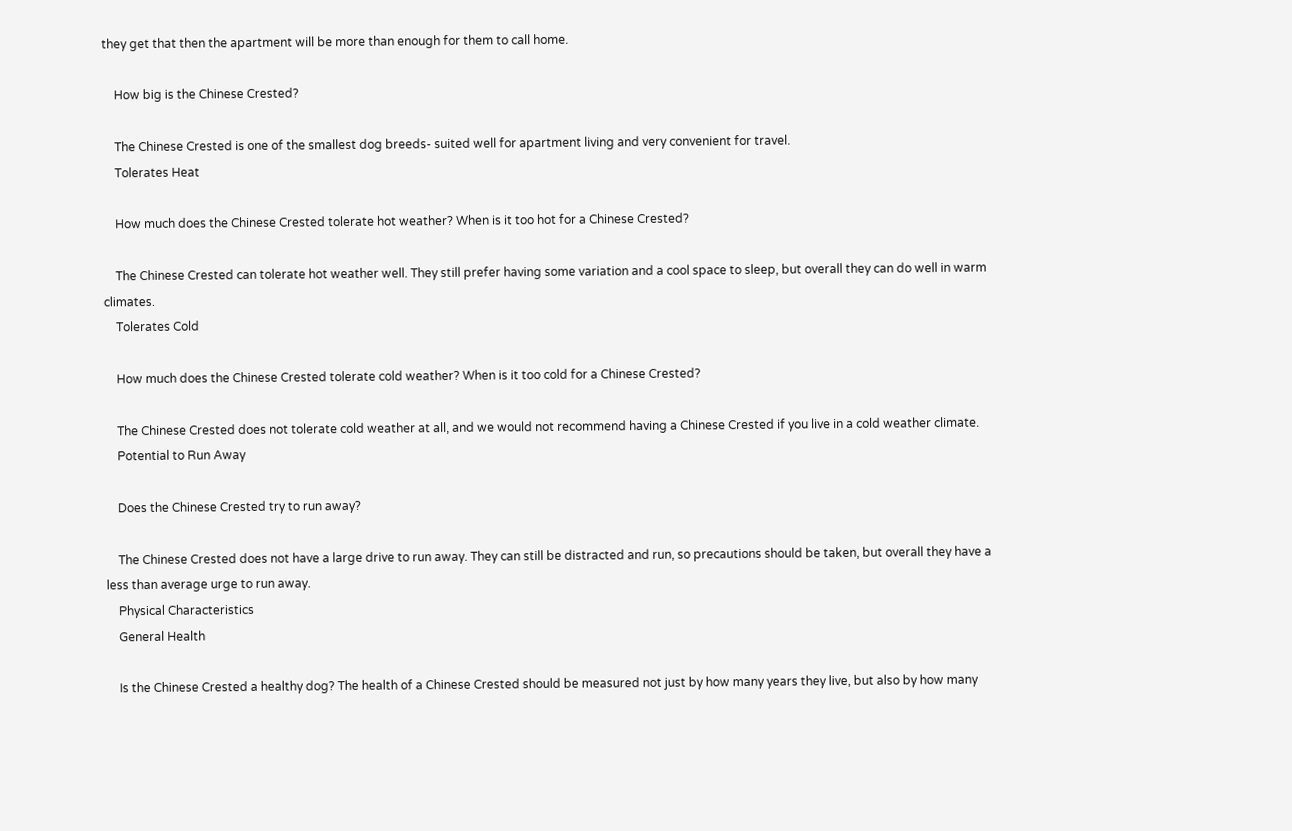they get that then the apartment will be more than enough for them to call home.

    How big is the Chinese Crested?

    The Chinese Crested is one of the smallest dog breeds- suited well for apartment living and very convenient for travel.
    Tolerates Heat

    How much does the Chinese Crested tolerate hot weather? When is it too hot for a Chinese Crested?

    The Chinese Crested can tolerate hot weather well. They still prefer having some variation and a cool space to sleep, but overall they can do well in warm climates.
    Tolerates Cold

    How much does the Chinese Crested tolerate cold weather? When is it too cold for a Chinese Crested?

    The Chinese Crested does not tolerate cold weather at all, and we would not recommend having a Chinese Crested if you live in a cold weather climate.
    Potential to Run Away

    Does the Chinese Crested try to run away?

    The Chinese Crested does not have a large drive to run away. They can still be distracted and run, so precautions should be taken, but overall they have a less than average urge to run away.
    Physical Characteristics
    General Health

    Is the Chinese Crested a healthy dog? The health of a Chinese Crested should be measured not just by how many years they live, but also by how many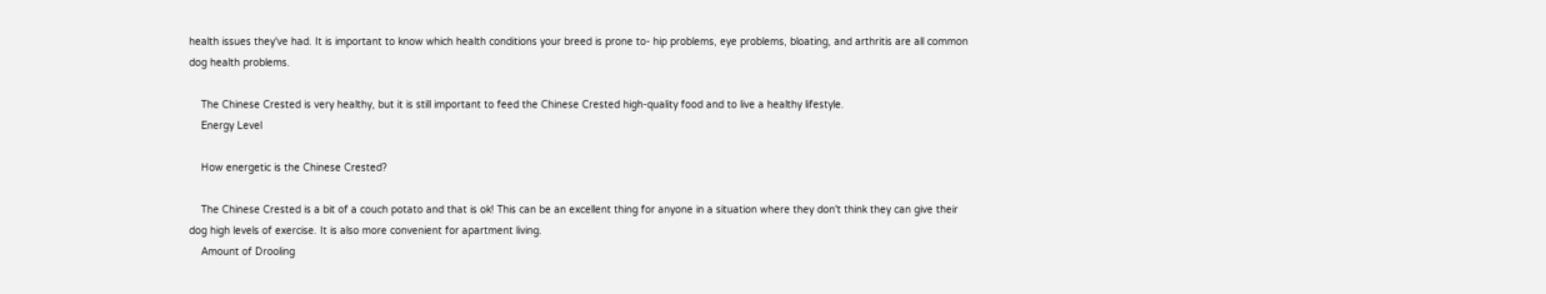health issues they've had. It is important to know which health conditions your breed is prone to- hip problems, eye problems, bloating, and arthritis are all common dog health problems.

    The Chinese Crested is very healthy, but it is still important to feed the Chinese Crested high-quality food and to live a healthy lifestyle.
    Energy Level

    How energetic is the Chinese Crested?

    The Chinese Crested is a bit of a couch potato and that is ok! This can be an excellent thing for anyone in a situation where they don't think they can give their dog high levels of exercise. It is also more convenient for apartment living.
    Amount of Drooling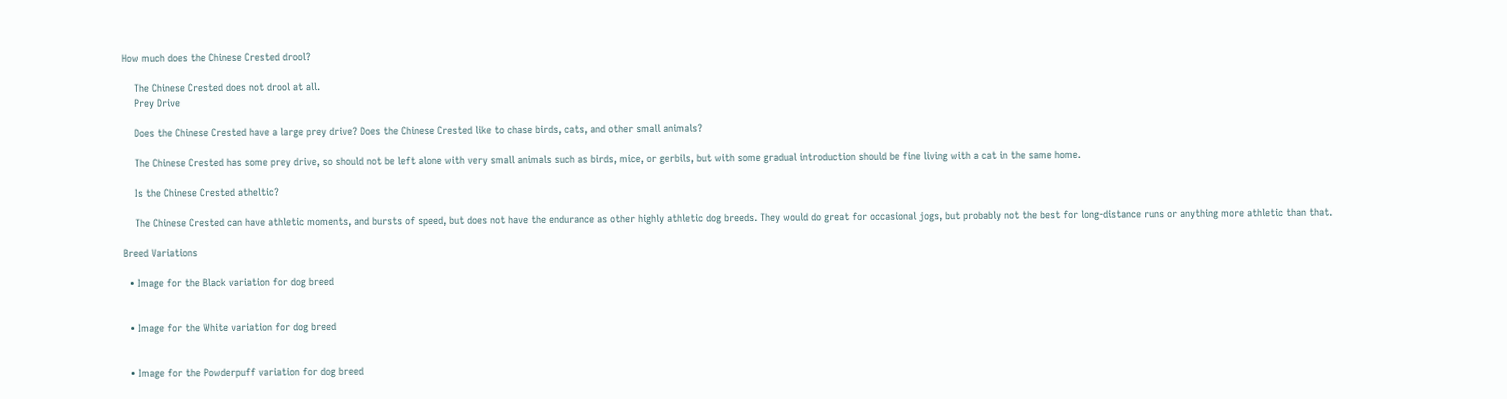How much does the Chinese Crested drool?

    The Chinese Crested does not drool at all.
    Prey Drive

    Does the Chinese Crested have a large prey drive? Does the Chinese Crested like to chase birds, cats, and other small animals?

    The Chinese Crested has some prey drive, so should not be left alone with very small animals such as birds, mice, or gerbils, but with some gradual introduction should be fine living with a cat in the same home.

    Is the Chinese Crested atheltic?

    The Chinese Crested can have athletic moments, and bursts of speed, but does not have the endurance as other highly athletic dog breeds. They would do great for occasional jogs, but probably not the best for long-distance runs or anything more athletic than that.

Breed Variations

  • Image for the Black variation for dog breed


  • Image for the White variation for dog breed


  • Image for the Powderpuff variation for dog breed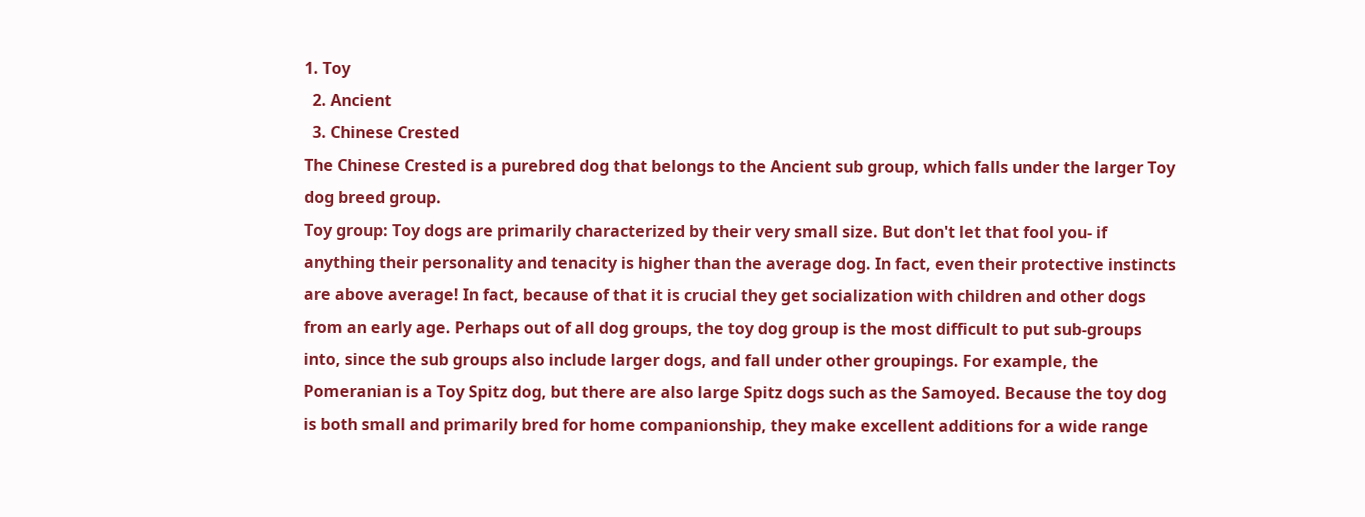1. Toy
  2. Ancient
  3. Chinese Crested
The Chinese Crested is a purebred dog that belongs to the Ancient sub group, which falls under the larger Toy dog breed group.
Toy group: Toy dogs are primarily characterized by their very small size. But don't let that fool you- if anything their personality and tenacity is higher than the average dog. In fact, even their protective instincts are above average! In fact, because of that it is crucial they get socialization with children and other dogs from an early age. Perhaps out of all dog groups, the toy dog group is the most difficult to put sub-groups into, since the sub groups also include larger dogs, and fall under other groupings. For example, the Pomeranian is a Toy Spitz dog, but there are also large Spitz dogs such as the Samoyed. Because the toy dog is both small and primarily bred for home companionship, they make excellent additions for a wide range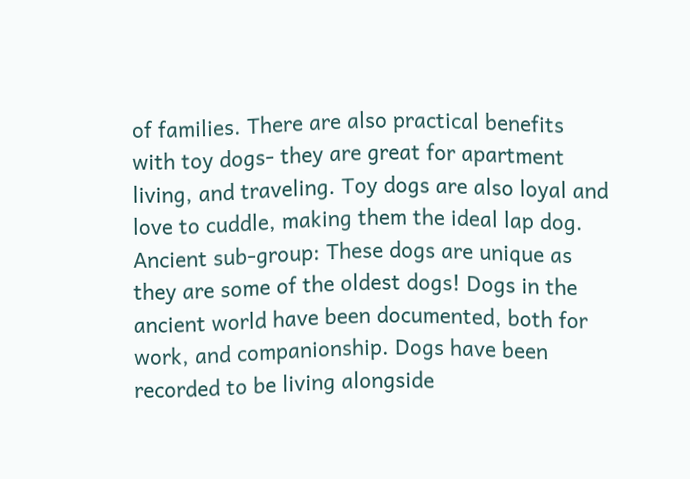of families. There are also practical benefits with toy dogs- they are great for apartment living, and traveling. Toy dogs are also loyal and love to cuddle, making them the ideal lap dog.
Ancient sub-group: These dogs are unique as they are some of the oldest dogs! Dogs in the ancient world have been documented, both for work, and companionship. Dogs have been recorded to be living alongside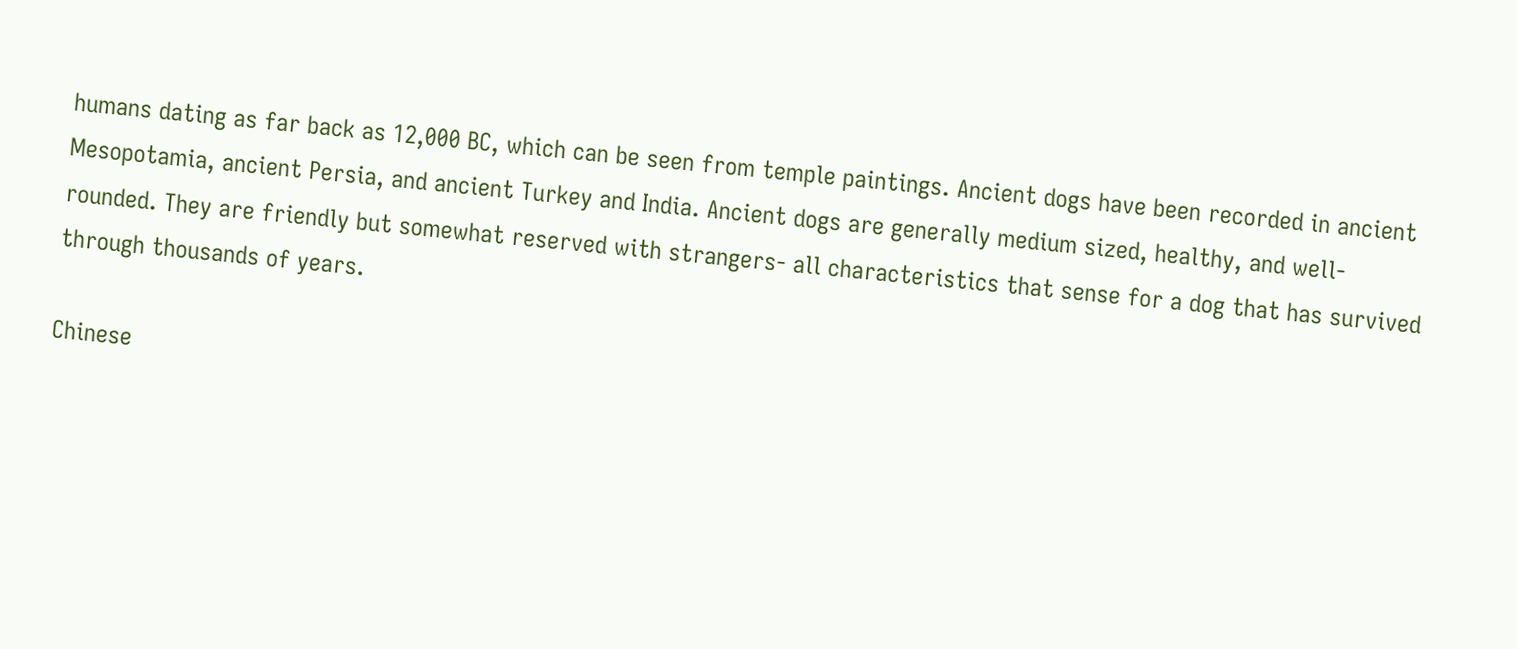humans dating as far back as 12,000 BC, which can be seen from temple paintings. Ancient dogs have been recorded in ancient Mesopotamia, ancient Persia, and ancient Turkey and India. Ancient dogs are generally medium sized, healthy, and well-rounded. They are friendly but somewhat reserved with strangers- all characteristics that sense for a dog that has survived through thousands of years.

Chinese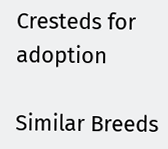Cresteds for adoption

Similar Breeds